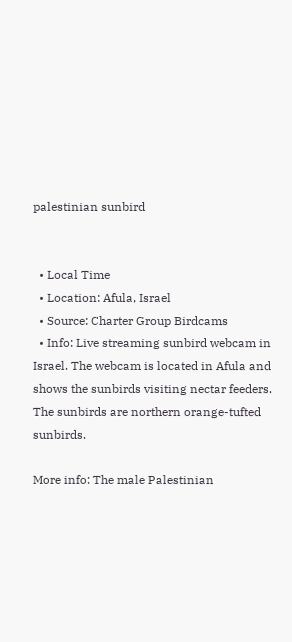palestinian sunbird


  • Local Time
  • Location: Afula, Israel
  • Source: Charter Group Birdcams
  • Info: Live streaming sunbird webcam in Israel. The webcam is located in Afula and shows the sunbirds visiting nectar feeders. The sunbirds are northern orange-tufted sunbirds.

More info: The male Palestinian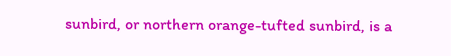sunbird, or northern orange-tufted sunbird, is a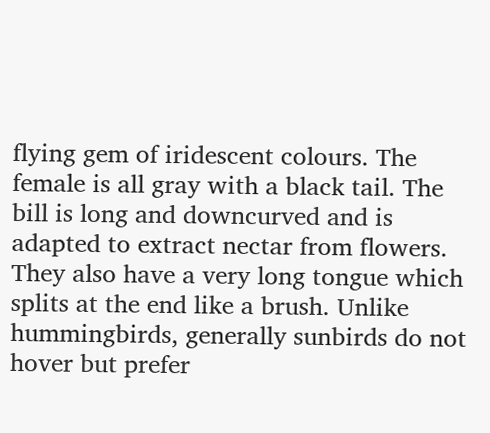flying gem of iridescent colours. The female is all gray with a black tail. The bill is long and downcurved and is adapted to extract nectar from flowers. They also have a very long tongue which splits at the end like a brush. Unlike hummingbirds, generally sunbirds do not hover but prefer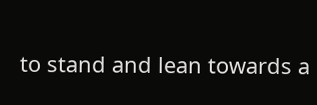to stand and lean towards a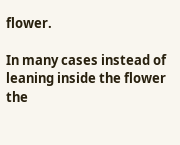flower.

In many cases instead of leaning inside the flower the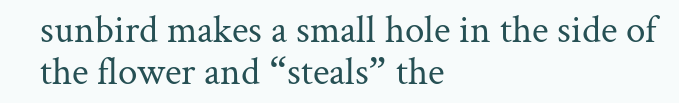sunbird makes a small hole in the side of the flower and “steals” the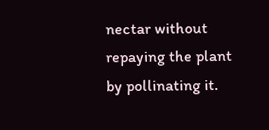nectar without repaying the plant by pollinating it.